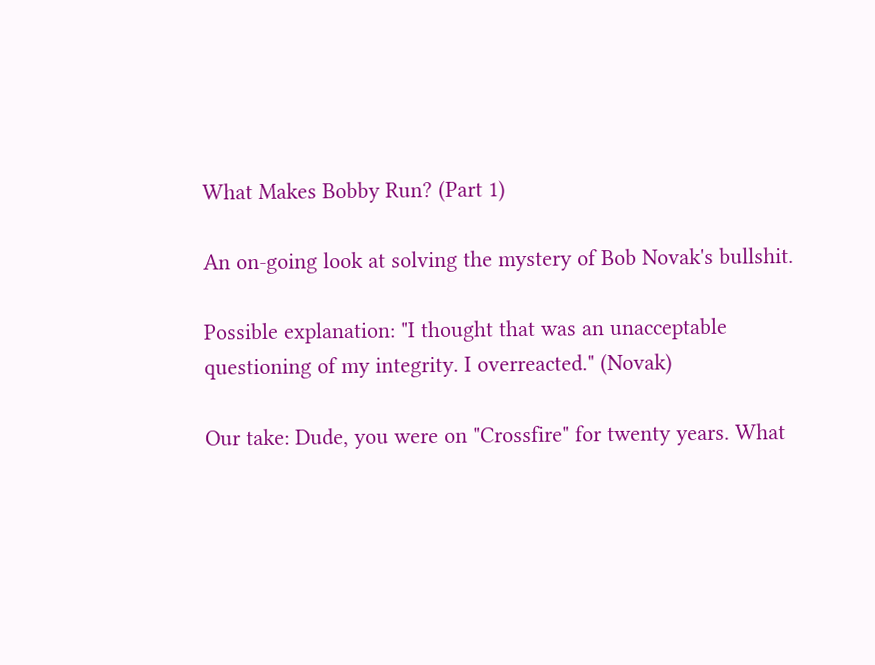What Makes Bobby Run? (Part 1)

An on-going look at solving the mystery of Bob Novak's bullshit.

Possible explanation: "I thought that was an unacceptable questioning of my integrity. I overreacted." (Novak)

Our take: Dude, you were on "Crossfire" for twenty years. What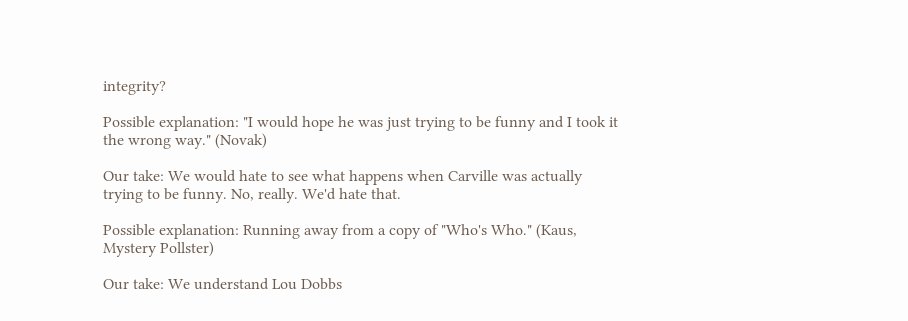integrity?

Possible explanation: "I would hope he was just trying to be funny and I took it the wrong way." (Novak)

Our take: We would hate to see what happens when Carville was actually trying to be funny. No, really. We'd hate that.

Possible explanation: Running away from a copy of "Who's Who." (Kaus, Mystery Pollster)

Our take: We understand Lou Dobbs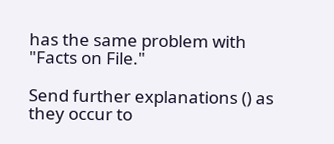has the same problem with "Facts on File."

Send further explanations () as they occur to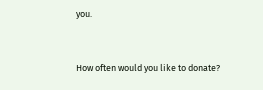you.


How often would you like to donate?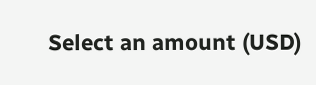Select an amount (USD)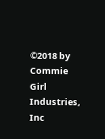©2018 by Commie Girl Industries, Inc